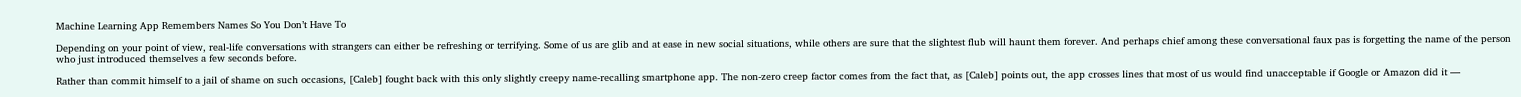Machine Learning App Remembers Names So You Don’t Have To

Depending on your point of view, real-life conversations with strangers can either be refreshing or terrifying. Some of us are glib and at ease in new social situations, while others are sure that the slightest flub will haunt them forever. And perhaps chief among these conversational faux pas is forgetting the name of the person who just introduced themselves a few seconds before.

Rather than commit himself to a jail of shame on such occasions, [Caleb] fought back with this only slightly creepy name-recalling smartphone app. The non-zero creep factor comes from the fact that, as [Caleb] points out, the app crosses lines that most of us would find unacceptable if Google or Amazon did it —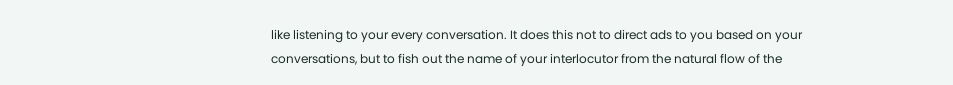like listening to your every conversation. It does this not to direct ads to you based on your conversations, but to fish out the name of your interlocutor from the natural flow of the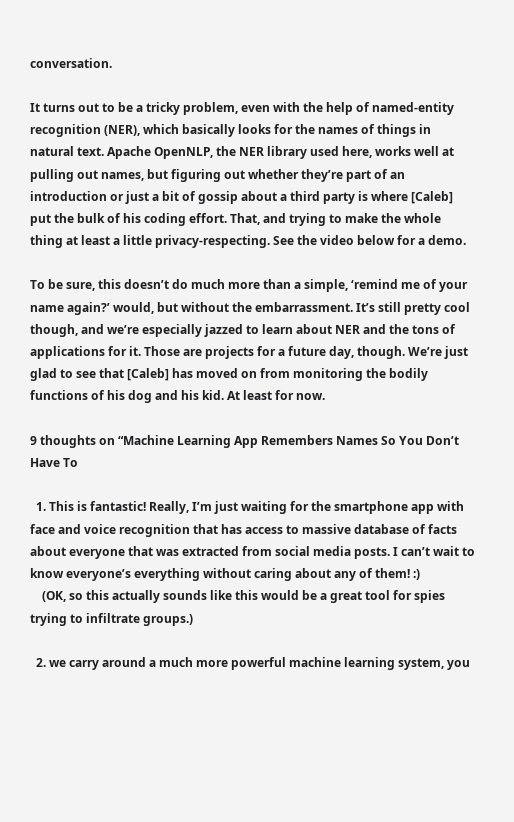conversation.

It turns out to be a tricky problem, even with the help of named-entity recognition (NER), which basically looks for the names of things in natural text. Apache OpenNLP, the NER library used here, works well at pulling out names, but figuring out whether they’re part of an introduction or just a bit of gossip about a third party is where [Caleb] put the bulk of his coding effort. That, and trying to make the whole thing at least a little privacy-respecting. See the video below for a demo.

To be sure, this doesn’t do much more than a simple, ‘remind me of your name again?’ would, but without the embarrassment. It’s still pretty cool though, and we’re especially jazzed to learn about NER and the tons of applications for it. Those are projects for a future day, though. We’re just glad to see that [Caleb] has moved on from monitoring the bodily functions of his dog and his kid. At least for now.

9 thoughts on “Machine Learning App Remembers Names So You Don’t Have To

  1. This is fantastic! Really, I’m just waiting for the smartphone app with face and voice recognition that has access to massive database of facts about everyone that was extracted from social media posts. I can’t wait to know everyone’s everything without caring about any of them! :)
    (OK, so this actually sounds like this would be a great tool for spies trying to infiltrate groups.)

  2. we carry around a much more powerful machine learning system, you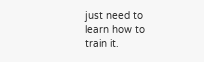just need to learn how to train it.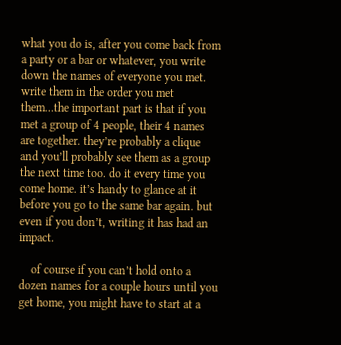what you do is, after you come back from a party or a bar or whatever, you write down the names of everyone you met. write them in the order you met them…the important part is that if you met a group of 4 people, their 4 names are together. they’re probably a clique and you’ll probably see them as a group the next time too. do it every time you come home. it’s handy to glance at it before you go to the same bar again. but even if you don’t, writing it has had an impact.

    of course if you can’t hold onto a dozen names for a couple hours until you get home, you might have to start at a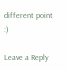different point :)

Leave a Reply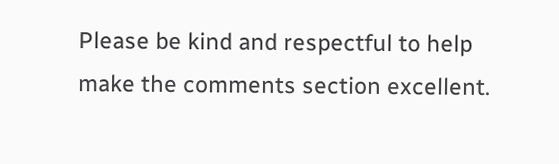Please be kind and respectful to help make the comments section excellent.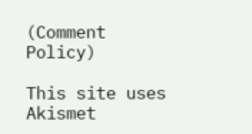(Comment Policy)

This site uses Akismet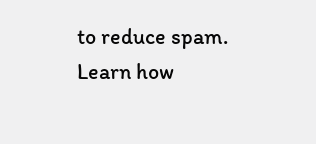to reduce spam. Learn how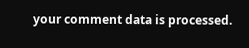your comment data is processed.